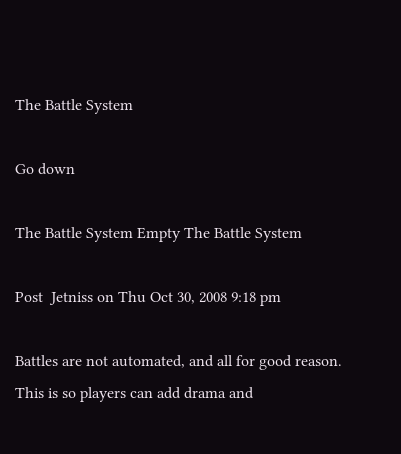The Battle System

Go down

The Battle System Empty The Battle System

Post  Jetniss on Thu Oct 30, 2008 9:18 pm

Battles are not automated, and all for good reason. This is so players can add drama and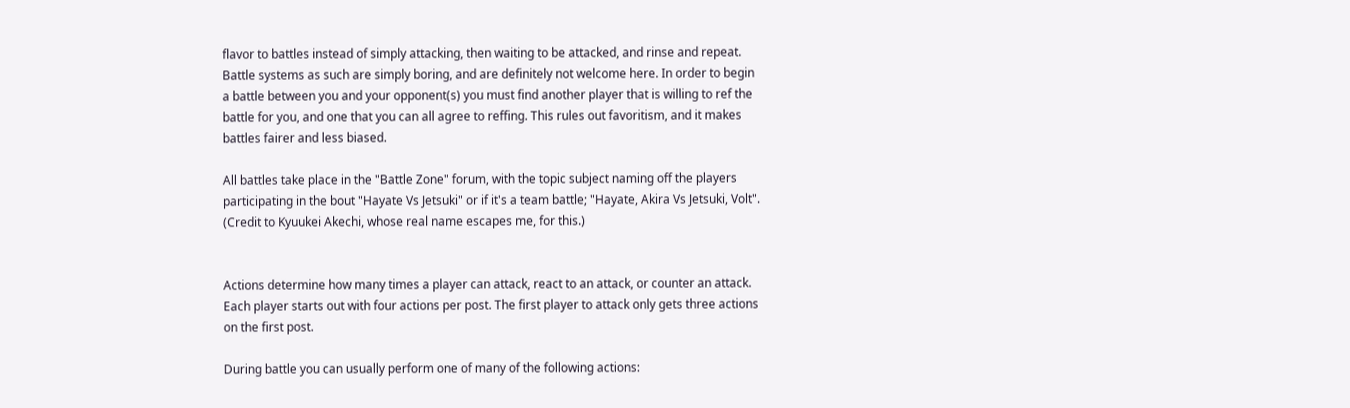flavor to battles instead of simply attacking, then waiting to be attacked, and rinse and repeat. Battle systems as such are simply boring, and are definitely not welcome here. In order to begin a battle between you and your opponent(s) you must find another player that is willing to ref the battle for you, and one that you can all agree to reffing. This rules out favoritism, and it makes battles fairer and less biased.

All battles take place in the "Battle Zone" forum, with the topic subject naming off the players participating in the bout "Hayate Vs Jetsuki" or if it's a team battle; "Hayate, Akira Vs Jetsuki, Volt".
(Credit to Kyuukei Akechi, whose real name escapes me, for this.)


Actions determine how many times a player can attack, react to an attack, or counter an attack. Each player starts out with four actions per post. The first player to attack only gets three actions on the first post.

During battle you can usually perform one of many of the following actions: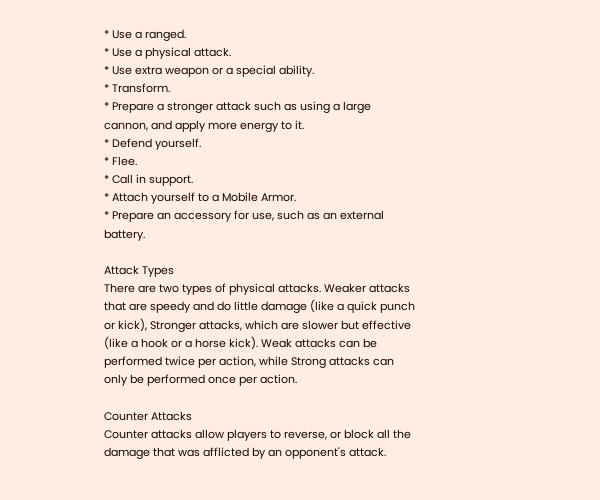* Use a ranged.
* Use a physical attack.
* Use extra weapon or a special ability.
* Transform.
* Prepare a stronger attack such as using a large cannon, and apply more energy to it.
* Defend yourself.
* Flee.
* Call in support.
* Attach yourself to a Mobile Armor.
* Prepare an accessory for use, such as an external battery.

Attack Types
There are two types of physical attacks. Weaker attacks that are speedy and do little damage (like a quick punch or kick), Stronger attacks, which are slower but effective (like a hook or a horse kick). Weak attacks can be performed twice per action, while Strong attacks can only be performed once per action.

Counter Attacks
Counter attacks allow players to reverse, or block all the damage that was afflicted by an opponent's attack.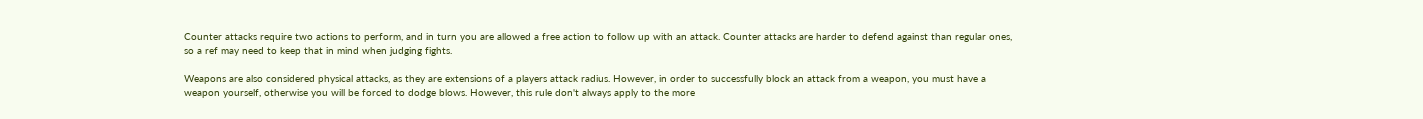Counter attacks require two actions to perform, and in turn you are allowed a free action to follow up with an attack. Counter attacks are harder to defend against than regular ones, so a ref may need to keep that in mind when judging fights.

Weapons are also considered physical attacks, as they are extensions of a players attack radius. However, in order to successfully block an attack from a weapon, you must have a weapon yourself, otherwise you will be forced to dodge blows. However, this rule don't always apply to the more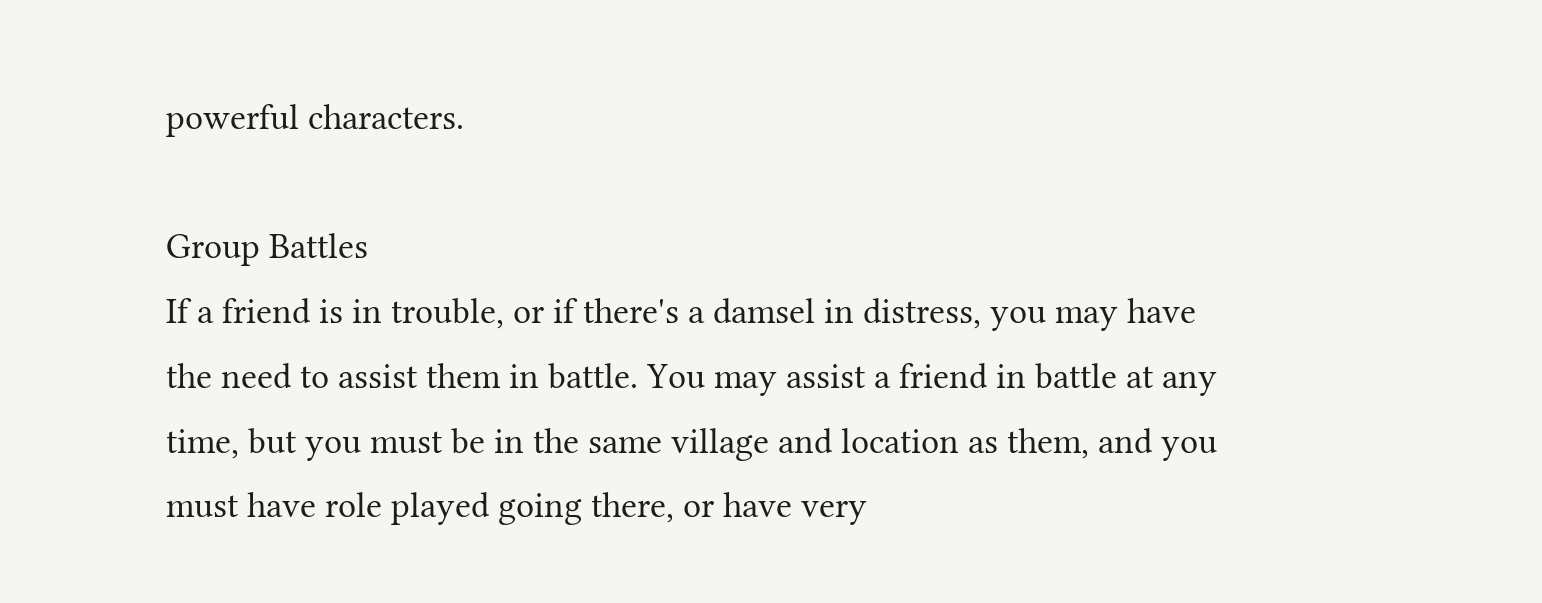powerful characters.

Group Battles
If a friend is in trouble, or if there's a damsel in distress, you may have the need to assist them in battle. You may assist a friend in battle at any time, but you must be in the same village and location as them, and you must have role played going there, or have very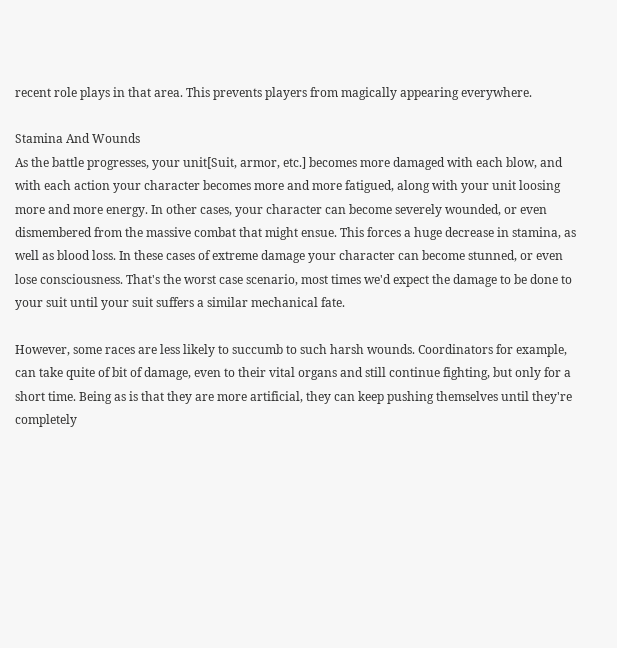recent role plays in that area. This prevents players from magically appearing everywhere.

Stamina And Wounds
As the battle progresses, your unit[Suit, armor, etc.] becomes more damaged with each blow, and with each action your character becomes more and more fatigued, along with your unit loosing more and more energy. In other cases, your character can become severely wounded, or even dismembered from the massive combat that might ensue. This forces a huge decrease in stamina, as well as blood loss. In these cases of extreme damage your character can become stunned, or even lose consciousness. That's the worst case scenario, most times we'd expect the damage to be done to your suit until your suit suffers a similar mechanical fate.

However, some races are less likely to succumb to such harsh wounds. Coordinators for example, can take quite of bit of damage, even to their vital organs and still continue fighting, but only for a short time. Being as is that they are more artificial, they can keep pushing themselves until they're completely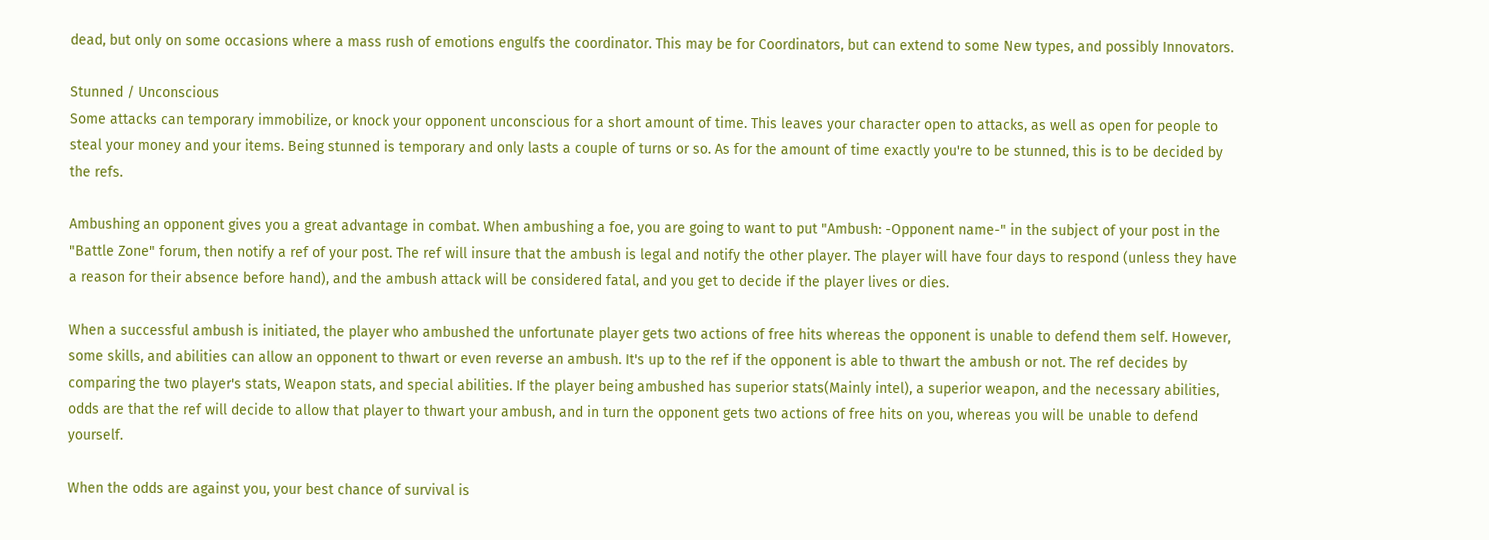dead, but only on some occasions where a mass rush of emotions engulfs the coordinator. This may be for Coordinators, but can extend to some New types, and possibly Innovators.

Stunned / Unconscious
Some attacks can temporary immobilize, or knock your opponent unconscious for a short amount of time. This leaves your character open to attacks, as well as open for people to steal your money and your items. Being stunned is temporary and only lasts a couple of turns or so. As for the amount of time exactly you're to be stunned, this is to be decided by the refs.

Ambushing an opponent gives you a great advantage in combat. When ambushing a foe, you are going to want to put "Ambush: -Opponent name-" in the subject of your post in the "Battle Zone" forum, then notify a ref of your post. The ref will insure that the ambush is legal and notify the other player. The player will have four days to respond (unless they have a reason for their absence before hand), and the ambush attack will be considered fatal, and you get to decide if the player lives or dies.

When a successful ambush is initiated, the player who ambushed the unfortunate player gets two actions of free hits whereas the opponent is unable to defend them self. However, some skills, and abilities can allow an opponent to thwart or even reverse an ambush. It's up to the ref if the opponent is able to thwart the ambush or not. The ref decides by comparing the two player's stats, Weapon stats, and special abilities. If the player being ambushed has superior stats(Mainly intel), a superior weapon, and the necessary abilities, odds are that the ref will decide to allow that player to thwart your ambush, and in turn the opponent gets two actions of free hits on you, whereas you will be unable to defend yourself.

When the odds are against you, your best chance of survival is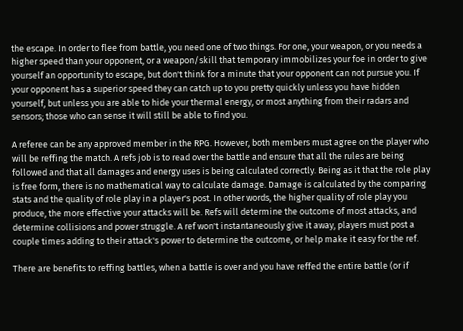the escape. In order to flee from battle, you need one of two things. For one, your weapon, or you needs a higher speed than your opponent, or a weapon/skill that temporary immobilizes your foe in order to give yourself an opportunity to escape, but don't think for a minute that your opponent can not pursue you. If your opponent has a superior speed they can catch up to you pretty quickly unless you have hidden yourself, but unless you are able to hide your thermal energy, or most anything from their radars and sensors; those who can sense it will still be able to find you.

A referee can be any approved member in the RPG. However, both members must agree on the player who will be reffing the match. A refs job is to read over the battle and ensure that all the rules are being followed and that all damages and energy uses is being calculated correctly. Being as it that the role play is free form, there is no mathematical way to calculate damage. Damage is calculated by the comparing stats and the quality of role play in a player's post. In other words, the higher quality of role play you produce, the more effective your attacks will be. Refs will determine the outcome of most attacks, and determine collisions and power struggle. A ref won't instantaneously give it away, players must post a couple times adding to their attack's power to determine the outcome, or help make it easy for the ref.

There are benefits to reffing battles, when a battle is over and you have reffed the entire battle (or if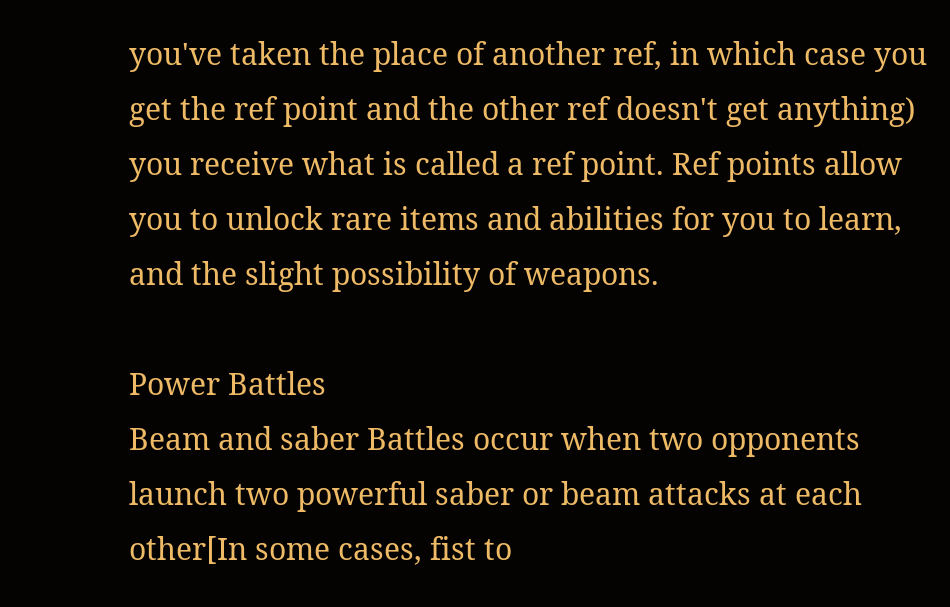you've taken the place of another ref, in which case you get the ref point and the other ref doesn't get anything) you receive what is called a ref point. Ref points allow you to unlock rare items and abilities for you to learn, and the slight possibility of weapons.

Power Battles
Beam and saber Battles occur when two opponents launch two powerful saber or beam attacks at each other[In some cases, fist to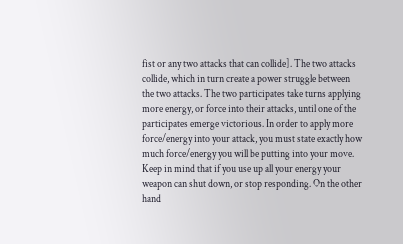fist or any two attacks that can collide]. The two attacks collide, which in turn create a power struggle between the two attacks. The two participates take turns applying more energy, or force into their attacks, until one of the participates emerge victorious. In order to apply more force/energy into your attack, you must state exactly how much force/energy you will be putting into your move. Keep in mind that if you use up all your energy your weapon can shut down, or stop responding. On the other hand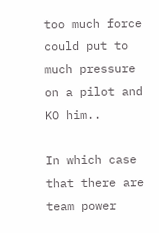too much force could put to much pressure on a pilot and KO him..

In which case that there are team power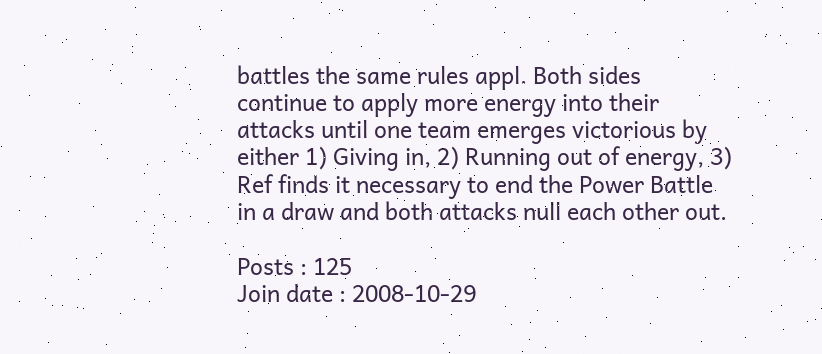battles the same rules appl. Both sides continue to apply more energy into their attacks until one team emerges victorious by either 1) Giving in, 2) Running out of energy, 3) Ref finds it necessary to end the Power Battle in a draw and both attacks null each other out.

Posts : 125
Join date : 2008-10-29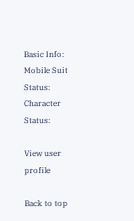Basic Info:
Mobile Suit Status:
Character Status:

View user profile

Back to top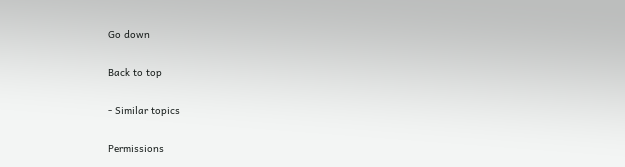Go down

Back to top

- Similar topics

Permissions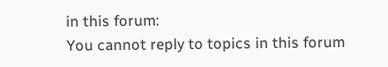in this forum:
You cannot reply to topics in this forum